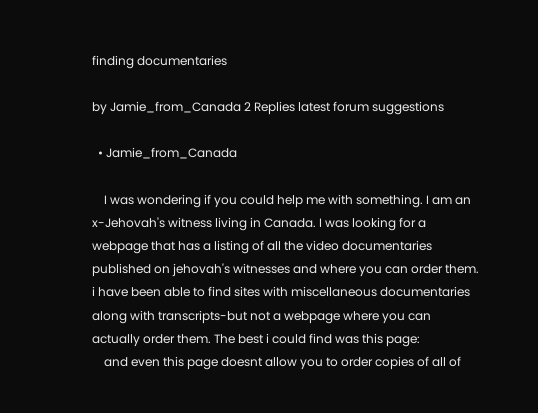finding documentaries

by Jamie_from_Canada 2 Replies latest forum suggestions

  • Jamie_from_Canada

    I was wondering if you could help me with something. I am an x-Jehovah's witness living in Canada. I was looking for a webpage that has a listing of all the video documentaries published on jehovah's witnesses and where you can order them. i have been able to find sites with miscellaneous documentaries along with transcripts-but not a webpage where you can actually order them. The best i could find was this page:
    and even this page doesnt allow you to order copies of all of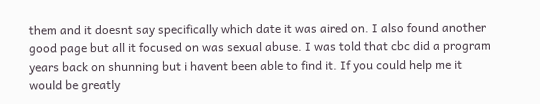them and it doesnt say specifically which date it was aired on. I also found another good page but all it focused on was sexual abuse. I was told that cbc did a program years back on shunning but i havent been able to find it. If you could help me it would be greatly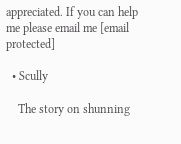appreciated. If you can help me please email me [email protected]

  • Scully

    The story on shunning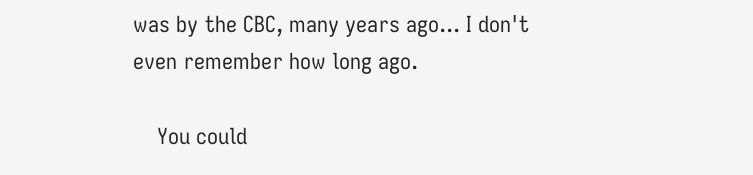was by the CBC, many years ago... I don't even remember how long ago.

    You could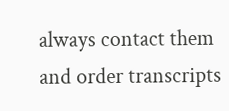always contact them and order transcripts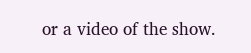or a video of the show.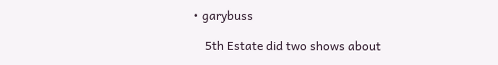• garybuss

    5th Estate did two shows about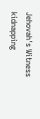Jehovah's Witness kidnapping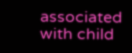associated with child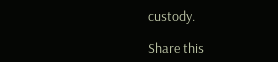custody.

Share this